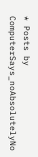* Posts by ComputerSays_noAbsolutelyNo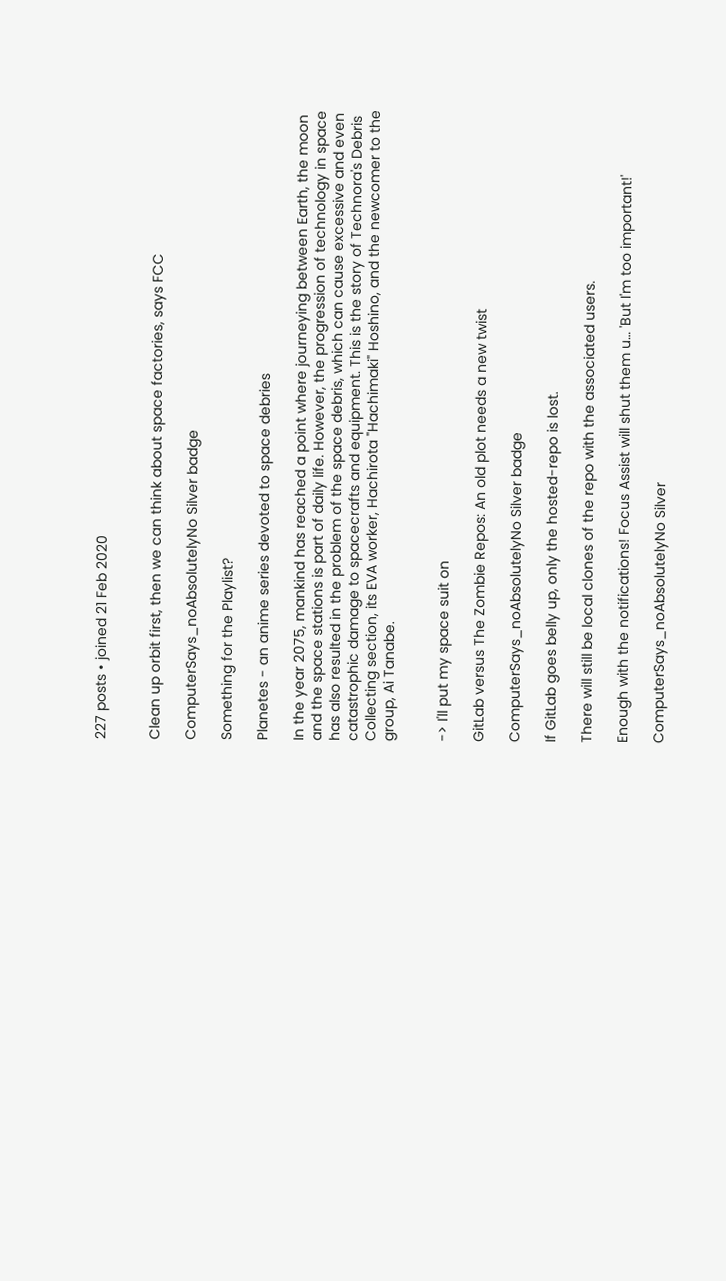227 posts • joined 21 Feb 2020


Clean up orbit first, then we can think about space factories, says FCC

ComputerSays_noAbsolutelyNo Silver badge

Something for the Playlist?

Planetes - an anime series devoted to space debries

In the year 2075, mankind has reached a point where journeying between Earth, the moon and the space stations is part of daily life. However, the progression of technology in space has also resulted in the problem of the space debris, which can cause excessive and even catastrophic damage to spacecrafts and equipment. This is the story of Technora's Debris Collecting section, its EVA worker, Hachirota "Hachimaki" Hoshino, and the newcomer to the group, Ai Tanabe.


-> I'll put my space suit on

GitLab versus The Zombie Repos: An old plot needs a new twist

ComputerSays_noAbsolutelyNo Silver badge

If GitLab goes belly up, only the hosted-repo is lost.

There will still be local clones of the repo with the associated users.

Enough with the notifications! Focus Assist will shut them u… 'But I'm too important!'

ComputerSays_noAbsolutelyNo Silver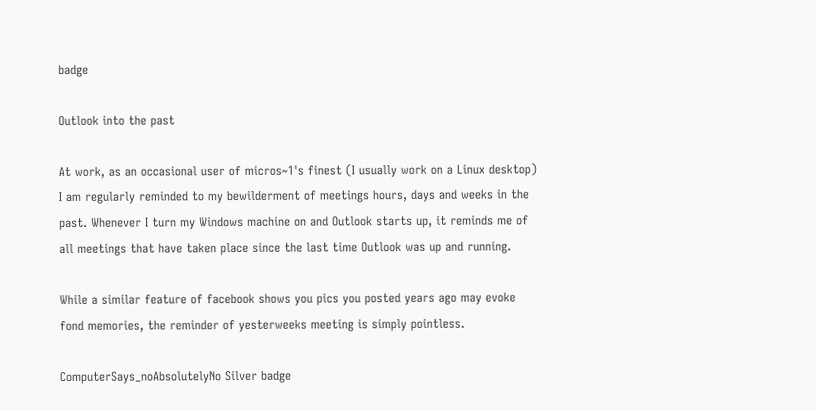badge

Outlook into the past

At work, as an occasional user of micros~1's finest (I usually work on a Linux desktop) I am regularly reminded to my bewilderment of meetings hours, days and weeks in the past. Whenever I turn my Windows machine on and Outlook starts up, it reminds me of all meetings that have taken place since the last time Outlook was up and running.

While a similar feature of facebook shows you pics you posted years ago may evoke fond memories, the reminder of yesterweeks meeting is simply pointless.

ComputerSays_noAbsolutelyNo Silver badge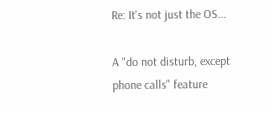Re: It's not just the OS...

A "do not disturb, except phone calls" feature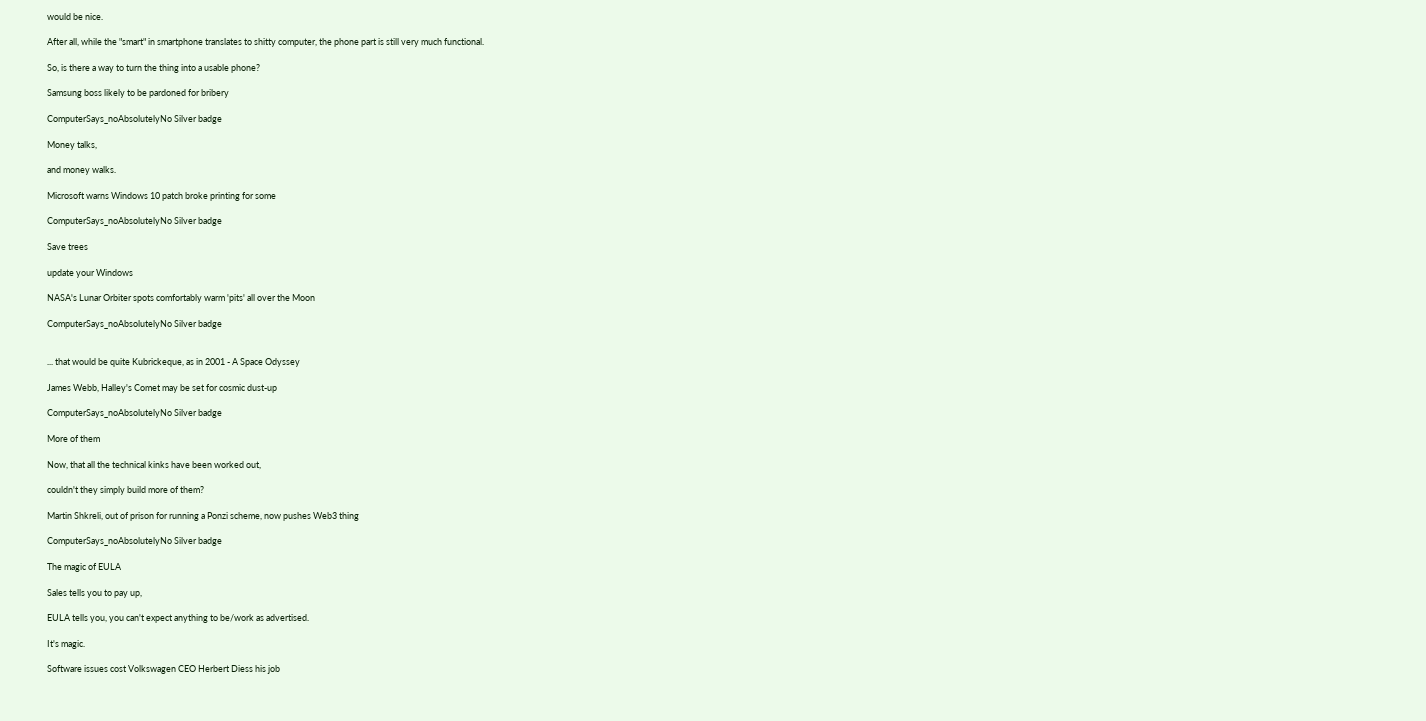would be nice.

After all, while the "smart" in smartphone translates to shitty computer, the phone part is still very much functional.

So, is there a way to turn the thing into a usable phone?

Samsung boss likely to be pardoned for bribery

ComputerSays_noAbsolutelyNo Silver badge

Money talks,

and money walks.

Microsoft warns Windows 10 patch broke printing for some

ComputerSays_noAbsolutelyNo Silver badge

Save trees

update your Windows

NASA's Lunar Orbiter spots comfortably warm 'pits' all over the Moon

ComputerSays_noAbsolutelyNo Silver badge


... that would be quite Kubrickeque, as in 2001 - A Space Odyssey

James Webb, Halley's Comet may be set for cosmic dust-up

ComputerSays_noAbsolutelyNo Silver badge

More of them

Now, that all the technical kinks have been worked out,

couldn't they simply build more of them?

Martin Shkreli, out of prison for running a Ponzi scheme, now pushes Web3 thing

ComputerSays_noAbsolutelyNo Silver badge

The magic of EULA

Sales tells you to pay up,

EULA tells you, you can't expect anything to be/work as advertised.

It's magic.

Software issues cost Volkswagen CEO Herbert Diess his job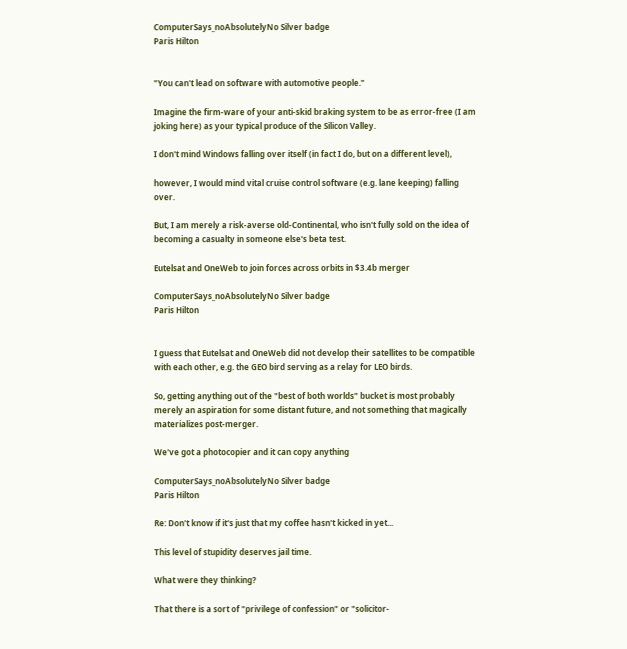ComputerSays_noAbsolutelyNo Silver badge
Paris Hilton


"You can't lead on software with automotive people."

Imagine the firm-ware of your anti-skid braking system to be as error-free (I am joking here) as your typical produce of the Silicon Valley.

I don't mind Windows falling over itself (in fact I do, but on a different level),

however, I would mind vital cruise control software (e.g. lane keeping) falling over.

But, I am merely a risk-averse old-Continental, who isn't fully sold on the idea of becoming a casualty in someone else's beta test.

Eutelsat and OneWeb to join forces across orbits in $3.4b merger

ComputerSays_noAbsolutelyNo Silver badge
Paris Hilton


I guess that Eutelsat and OneWeb did not develop their satellites to be compatible with each other, e.g. the GEO bird serving as a relay for LEO birds.

So, getting anything out of the "best of both worlds" bucket is most probably merely an aspiration for some distant future, and not something that magically materializes post-merger.

We've got a photocopier and it can copy anything

ComputerSays_noAbsolutelyNo Silver badge
Paris Hilton

Re: Don't know if it's just that my coffee hasn't kicked in yet...

This level of stupidity deserves jail time.

What were they thinking?

That there is a sort of "privilege of confession" or "solicitor-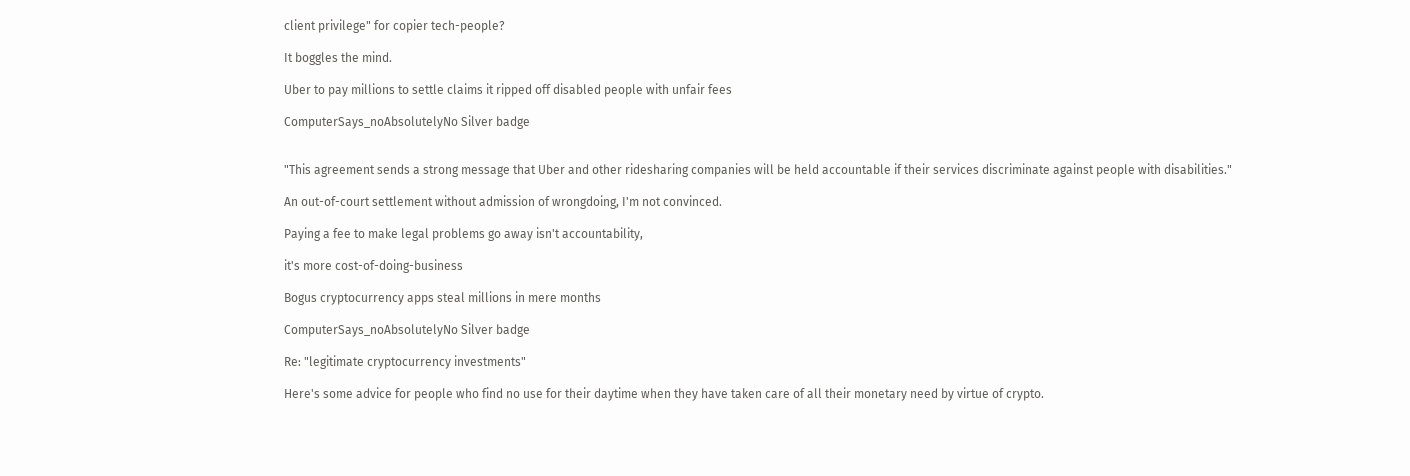client privilege" for copier tech-people?

It boggles the mind.

Uber to pay millions to settle claims it ripped off disabled people with unfair fees

ComputerSays_noAbsolutelyNo Silver badge


"This agreement sends a strong message that Uber and other ridesharing companies will be held accountable if their services discriminate against people with disabilities."

An out-of-court settlement without admission of wrongdoing, I'm not convinced.

Paying a fee to make legal problems go away isn't accountability,

it's more cost-of-doing-business

Bogus cryptocurrency apps steal millions in mere months

ComputerSays_noAbsolutelyNo Silver badge

Re: "legitimate cryptocurrency investments"

Here's some advice for people who find no use for their daytime when they have taken care of all their monetary need by virtue of crypto.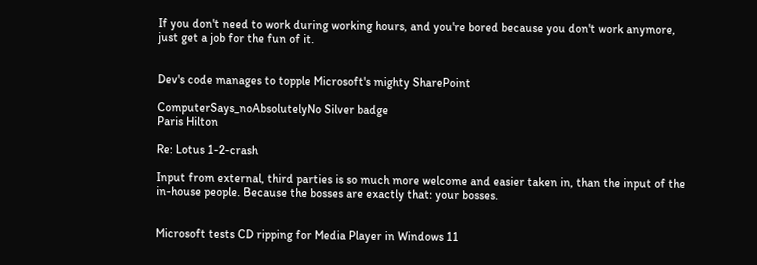If you don't need to work during working hours, and you're bored because you don't work anymore, just get a job for the fun of it.


Dev's code manages to topple Microsoft's mighty SharePoint

ComputerSays_noAbsolutelyNo Silver badge
Paris Hilton

Re: Lotus 1-2-crash

Input from external, third parties is so much more welcome and easier taken in, than the input of the in-house people. Because the bosses are exactly that: your bosses.


Microsoft tests CD ripping for Media Player in Windows 11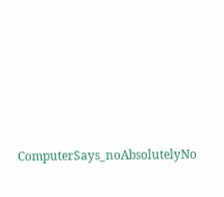ComputerSays_noAbsolutelyNo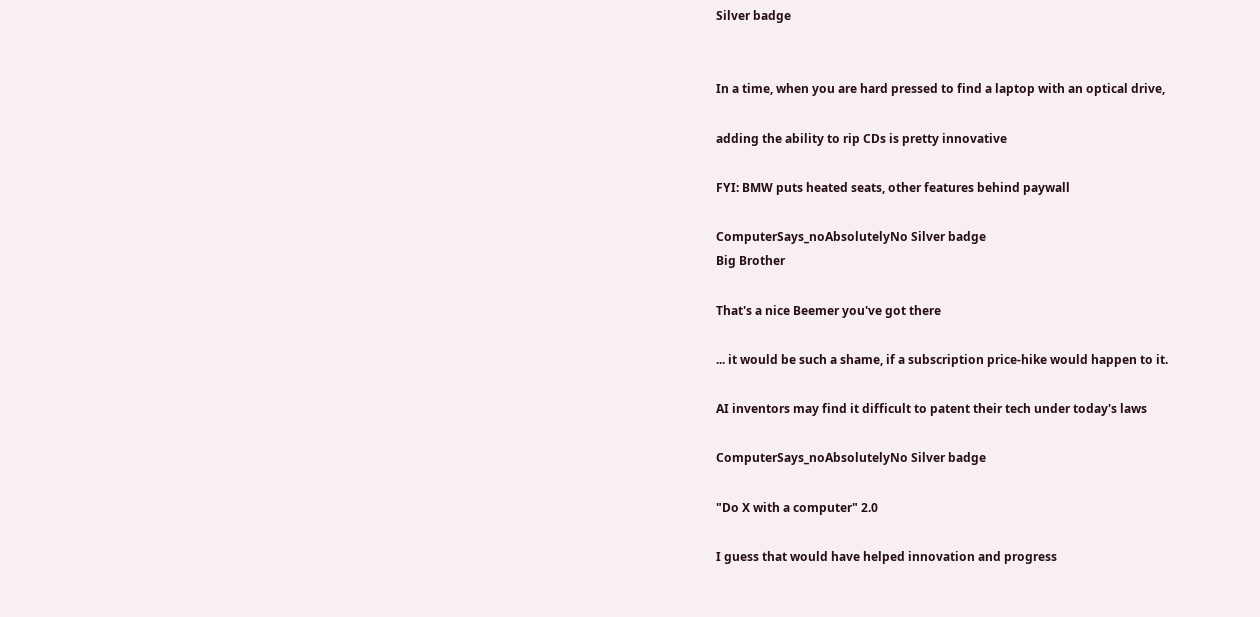Silver badge


In a time, when you are hard pressed to find a laptop with an optical drive,

adding the ability to rip CDs is pretty innovative

FYI: BMW puts heated seats, other features behind paywall

ComputerSays_noAbsolutelyNo Silver badge
Big Brother

That's a nice Beemer you've got there

... it would be such a shame, if a subscription price-hike would happen to it.

AI inventors may find it difficult to patent their tech under today's laws

ComputerSays_noAbsolutelyNo Silver badge

"Do X with a computer" 2.0

I guess that would have helped innovation and progress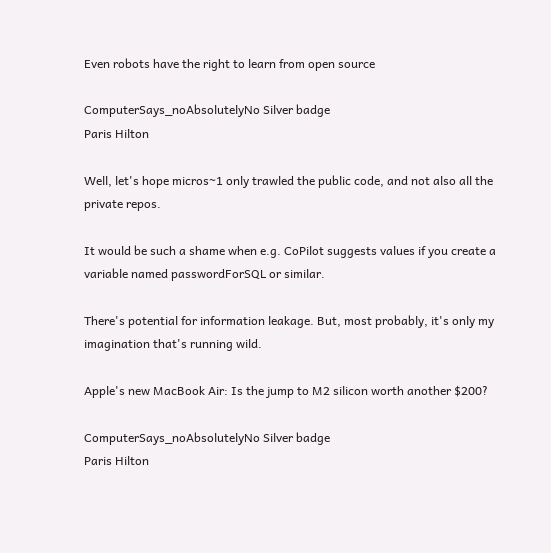Even robots have the right to learn from open source

ComputerSays_noAbsolutelyNo Silver badge
Paris Hilton

Well, let's hope micros~1 only trawled the public code, and not also all the private repos.

It would be such a shame when e.g. CoPilot suggests values if you create a variable named passwordForSQL or similar.

There's potential for information leakage. But, most probably, it's only my imagination that's running wild.

Apple's new MacBook Air: Is the jump to M2 silicon worth another $200?

ComputerSays_noAbsolutelyNo Silver badge
Paris Hilton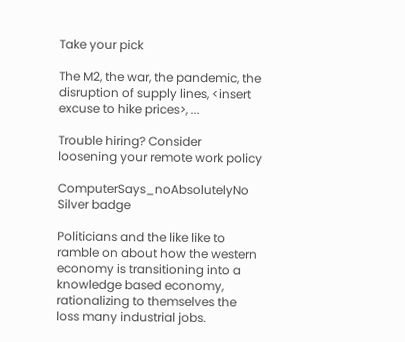Take your pick

The M2, the war, the pandemic, the disruption of supply lines, <insert excuse to hike prices>, ...

Trouble hiring? Consider loosening your remote work policy

ComputerSays_noAbsolutelyNo Silver badge

Politicians and the like like to ramble on about how the western economy is transitioning into a knowledge based economy, rationalizing to themselves the loss many industrial jobs.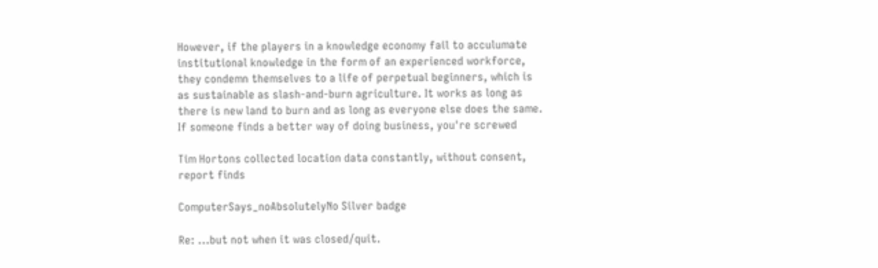However, if the players in a knowledge economy fail to acculumate institutional knowledge in the form of an experienced workforce, they condemn themselves to a life of perpetual beginners, which is as sustainable as slash-and-burn agriculture. It works as long as there is new land to burn and as long as everyone else does the same. If someone finds a better way of doing business, you're screwed

Tim Hortons collected location data constantly, without consent, report finds

ComputerSays_noAbsolutelyNo Silver badge

Re: ...but not when it was closed/quit.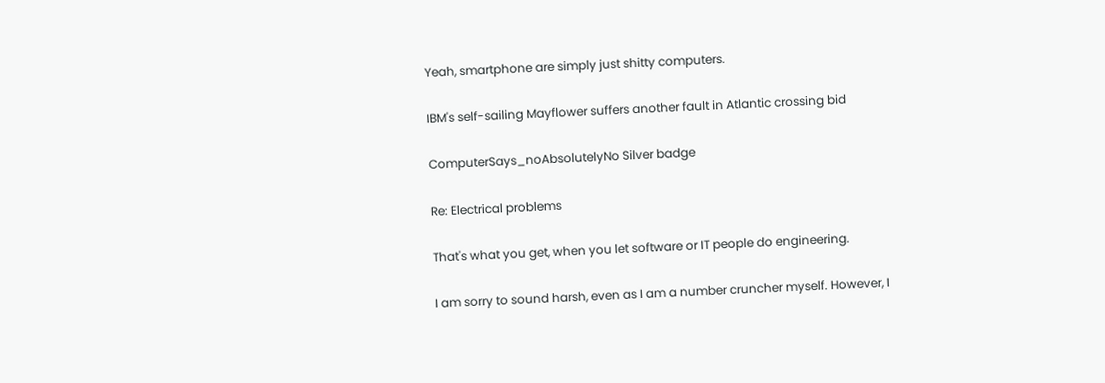Yeah, smartphone are simply just shitty computers.

IBM's self-sailing Mayflower suffers another fault in Atlantic crossing bid

ComputerSays_noAbsolutelyNo Silver badge

Re: Electrical problems

That's what you get, when you let software or IT people do engineering.

I am sorry to sound harsh, even as I am a number cruncher myself. However, I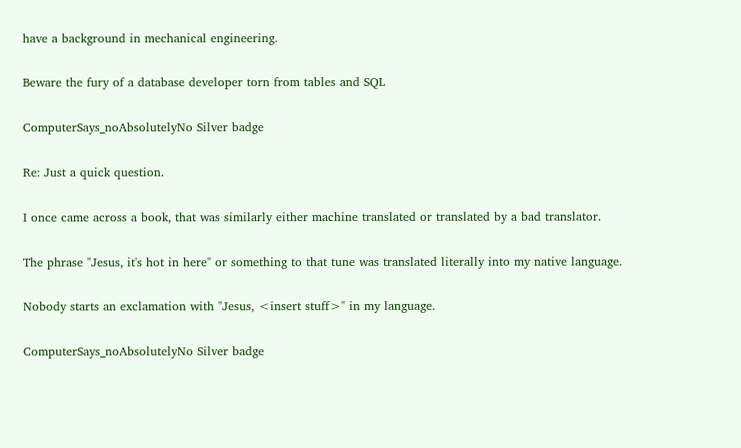have a background in mechanical engineering.

Beware the fury of a database developer torn from tables and SQL

ComputerSays_noAbsolutelyNo Silver badge

Re: Just a quick question.

I once came across a book, that was similarly either machine translated or translated by a bad translator.

The phrase "Jesus, it's hot in here" or something to that tune was translated literally into my native language.

Nobody starts an exclamation with "Jesus, <insert stuff>" in my language.

ComputerSays_noAbsolutelyNo Silver badge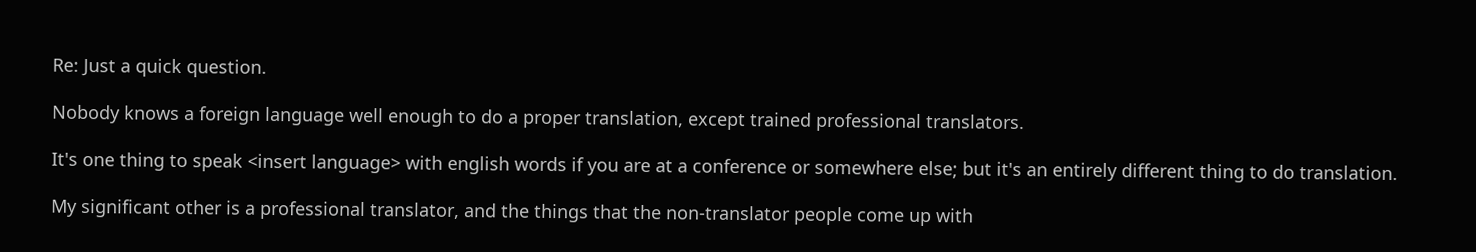Re: Just a quick question.

Nobody knows a foreign language well enough to do a proper translation, except trained professional translators.

It's one thing to speak <insert language> with english words if you are at a conference or somewhere else; but it's an entirely different thing to do translation.

My significant other is a professional translator, and the things that the non-translator people come up with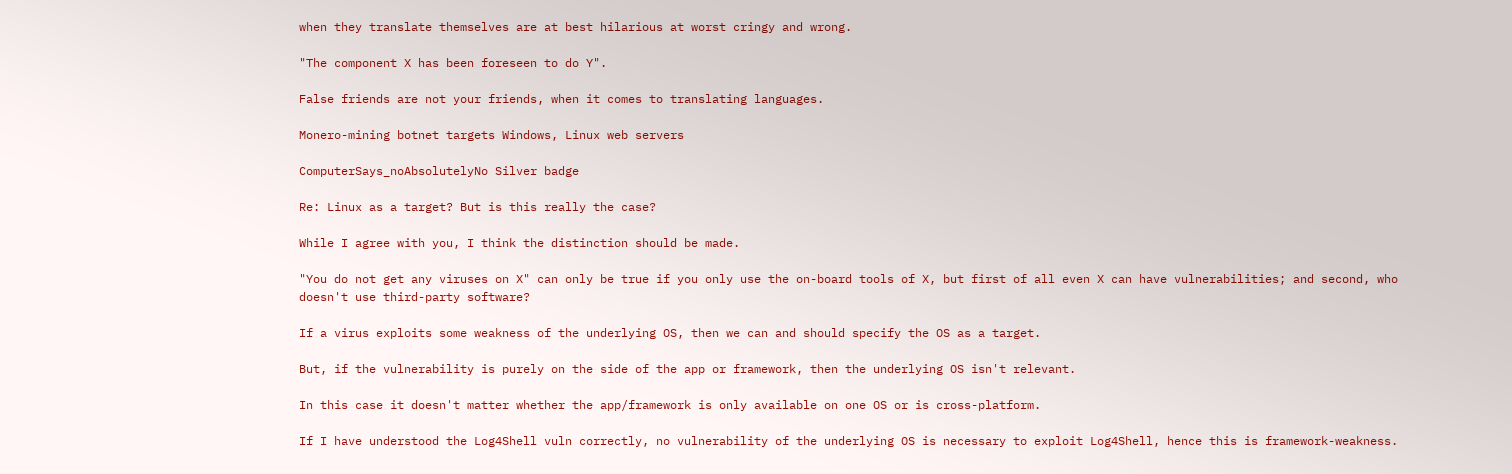when they translate themselves are at best hilarious at worst cringy and wrong.

"The component X has been foreseen to do Y".

False friends are not your friends, when it comes to translating languages.

Monero-mining botnet targets Windows, Linux web servers

ComputerSays_noAbsolutelyNo Silver badge

Re: Linux as a target? But is this really the case?

While I agree with you, I think the distinction should be made.

"You do not get any viruses on X" can only be true if you only use the on-board tools of X, but first of all even X can have vulnerabilities; and second, who doesn't use third-party software?

If a virus exploits some weakness of the underlying OS, then we can and should specify the OS as a target.

But, if the vulnerability is purely on the side of the app or framework, then the underlying OS isn't relevant.

In this case it doesn't matter whether the app/framework is only available on one OS or is cross-platform.

If I have understood the Log4Shell vuln correctly, no vulnerability of the underlying OS is necessary to exploit Log4Shell, hence this is framework-weakness.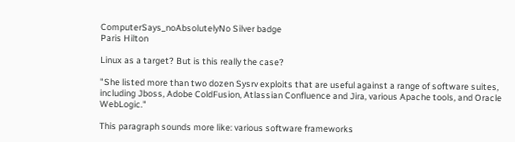ComputerSays_noAbsolutelyNo Silver badge
Paris Hilton

Linux as a target? But is this really the case?

"She listed more than two dozen Sysrv exploits that are useful against a range of software suites, including Jboss, Adobe ColdFusion, Atlassian Confluence and Jira, various Apache tools, and Oracle WebLogic."

This paragraph sounds more like: various software frameworks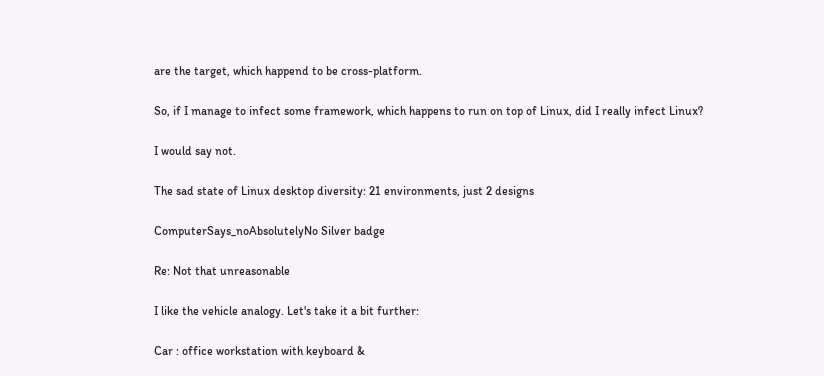are the target, which happend to be cross-platform.

So, if I manage to infect some framework, which happens to run on top of Linux, did I really infect Linux?

I would say not.

The sad state of Linux desktop diversity: 21 environments, just 2 designs

ComputerSays_noAbsolutelyNo Silver badge

Re: Not that unreasonable

I like the vehicle analogy. Let's take it a bit further:

Car : office workstation with keyboard &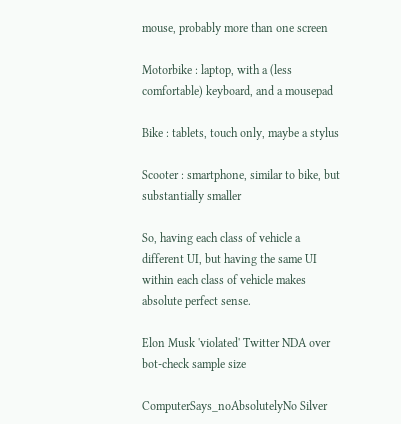mouse, probably more than one screen

Motorbike : laptop, with a (less comfortable) keyboard, and a mousepad

Bike : tablets, touch only, maybe a stylus

Scooter : smartphone, similar to bike, but substantially smaller

So, having each class of vehicle a different UI, but having the same UI within each class of vehicle makes absolute perfect sense.

Elon Musk 'violated' Twitter NDA over bot-check sample size

ComputerSays_noAbsolutelyNo Silver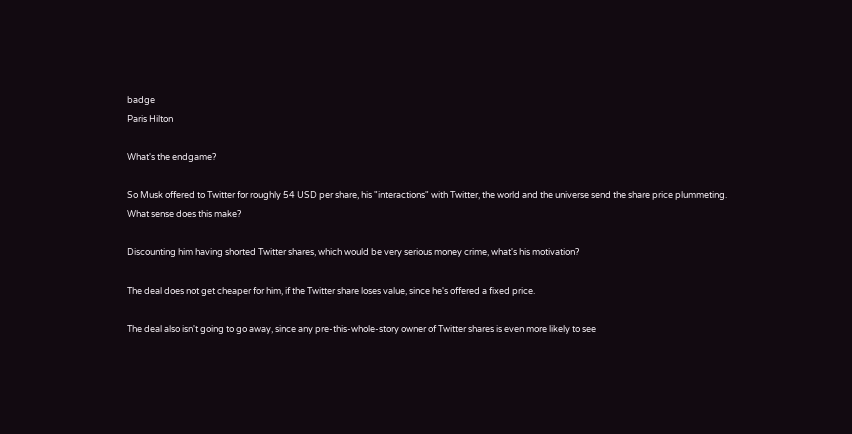badge
Paris Hilton

What's the endgame?

So Musk offered to Twitter for roughly 54 USD per share, his "interactions" with Twitter, the world and the universe send the share price plummeting. What sense does this make?

Discounting him having shorted Twitter shares, which would be very serious money crime, what's his motivation?

The deal does not get cheaper for him, if the Twitter share loses value, since he's offered a fixed price.

The deal also isn't going to go away, since any pre-this-whole-story owner of Twitter shares is even more likely to see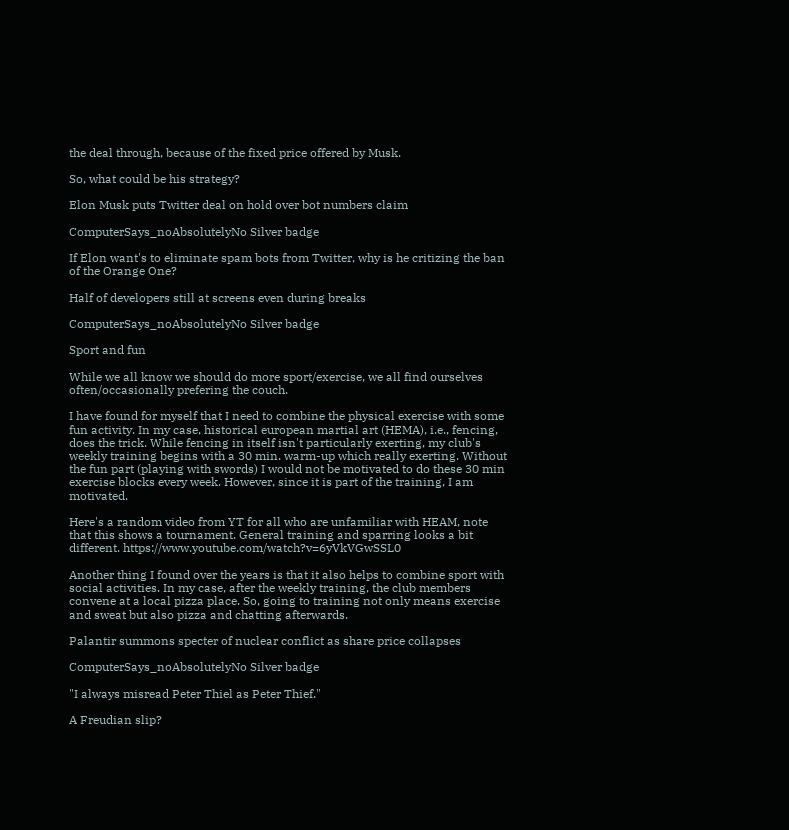the deal through, because of the fixed price offered by Musk.

So, what could be his strategy?

Elon Musk puts Twitter deal on hold over bot numbers claim

ComputerSays_noAbsolutelyNo Silver badge

If Elon want's to eliminate spam bots from Twitter, why is he critizing the ban of the Orange One?

Half of developers still at screens even during breaks

ComputerSays_noAbsolutelyNo Silver badge

Sport and fun

While we all know we should do more sport/exercise, we all find ourselves often/occasionally prefering the couch.

I have found for myself that I need to combine the physical exercise with some fun activity. In my case, historical european martial art (HEMA), i.e., fencing, does the trick. While fencing in itself isn't particularly exerting, my club's weekly training begins with a 30 min. warm-up which really exerting. Without the fun part (playing with swords) I would not be motivated to do these 30 min exercise blocks every week. However, since it is part of the training, I am motivated.

Here's a random video from YT for all who are unfamiliar with HEAM, note that this shows a tournament. General training and sparring looks a bit different. https://www.youtube.com/watch?v=6yVkVGwSSL0

Another thing I found over the years is that it also helps to combine sport with social activities. In my case, after the weekly training, the club members convene at a local pizza place. So, going to training not only means exercise and sweat but also pizza and chatting afterwards.

Palantir summons specter of nuclear conflict as share price collapses

ComputerSays_noAbsolutelyNo Silver badge

"I always misread Peter Thiel as Peter Thief."

A Freudian slip?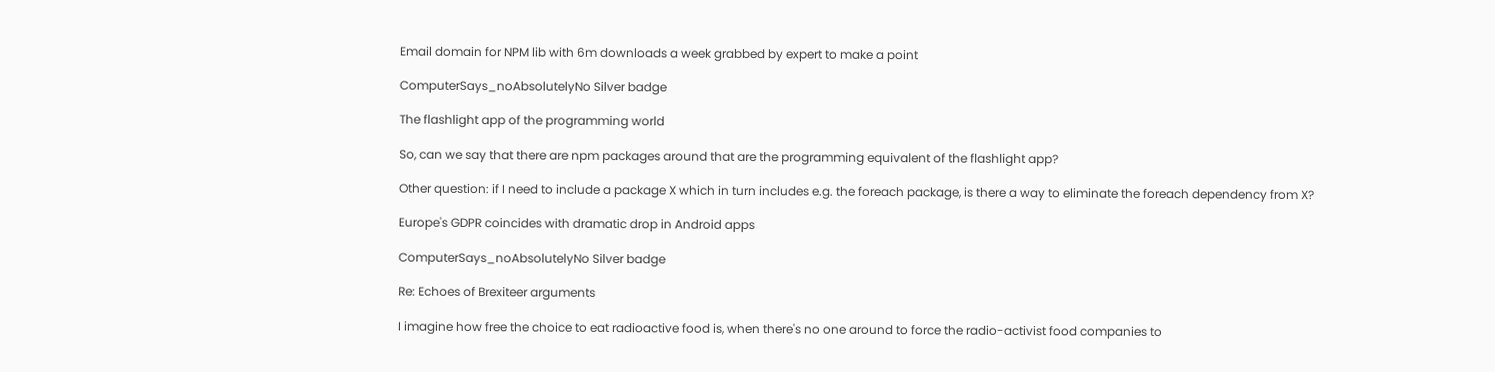Email domain for NPM lib with 6m downloads a week grabbed by expert to make a point

ComputerSays_noAbsolutelyNo Silver badge

The flashlight app of the programming world

So, can we say that there are npm packages around that are the programming equivalent of the flashlight app?

Other question: if I need to include a package X which in turn includes e.g. the foreach package, is there a way to eliminate the foreach dependency from X?

Europe's GDPR coincides with dramatic drop in Android apps

ComputerSays_noAbsolutelyNo Silver badge

Re: Echoes of Brexiteer arguments

I imagine how free the choice to eat radioactive food is, when there's no one around to force the radio-activist food companies to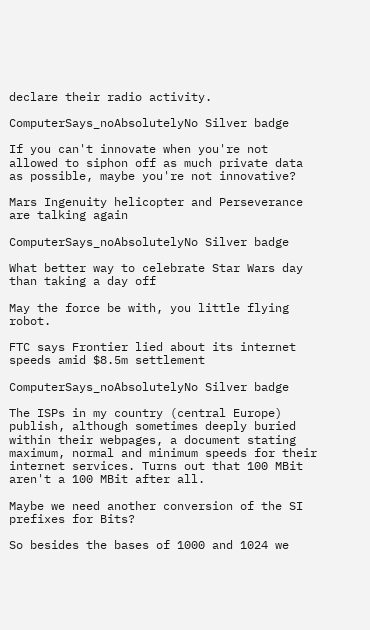declare their radio activity.

ComputerSays_noAbsolutelyNo Silver badge

If you can't innovate when you're not allowed to siphon off as much private data as possible, maybe you're not innovative?

Mars Ingenuity helicopter and Perseverance are talking again

ComputerSays_noAbsolutelyNo Silver badge

What better way to celebrate Star Wars day than taking a day off

May the force be with, you little flying robot.

FTC says Frontier lied about its internet speeds amid $8.5m settlement

ComputerSays_noAbsolutelyNo Silver badge

The ISPs in my country (central Europe) publish, although sometimes deeply buried within their webpages, a document stating maximum, normal and minimum speeds for their internet services. Turns out that 100 MBit aren't a 100 MBit after all.

Maybe we need another conversion of the SI prefixes for Bits?

So besides the bases of 1000 and 1024 we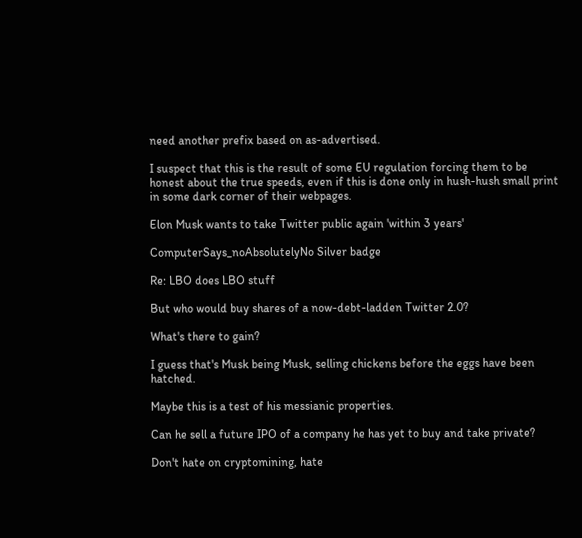need another prefix based on as-advertised.

I suspect that this is the result of some EU regulation forcing them to be honest about the true speeds, even if this is done only in hush-hush small print in some dark corner of their webpages.

Elon Musk wants to take Twitter public again 'within 3 years'

ComputerSays_noAbsolutelyNo Silver badge

Re: LBO does LBO stuff

But who would buy shares of a now-debt-ladden Twitter 2.0?

What's there to gain?

I guess that's Musk being Musk, selling chickens before the eggs have been hatched.

Maybe this is a test of his messianic properties.

Can he sell a future IPO of a company he has yet to buy and take private?

Don't hate on cryptomining, hate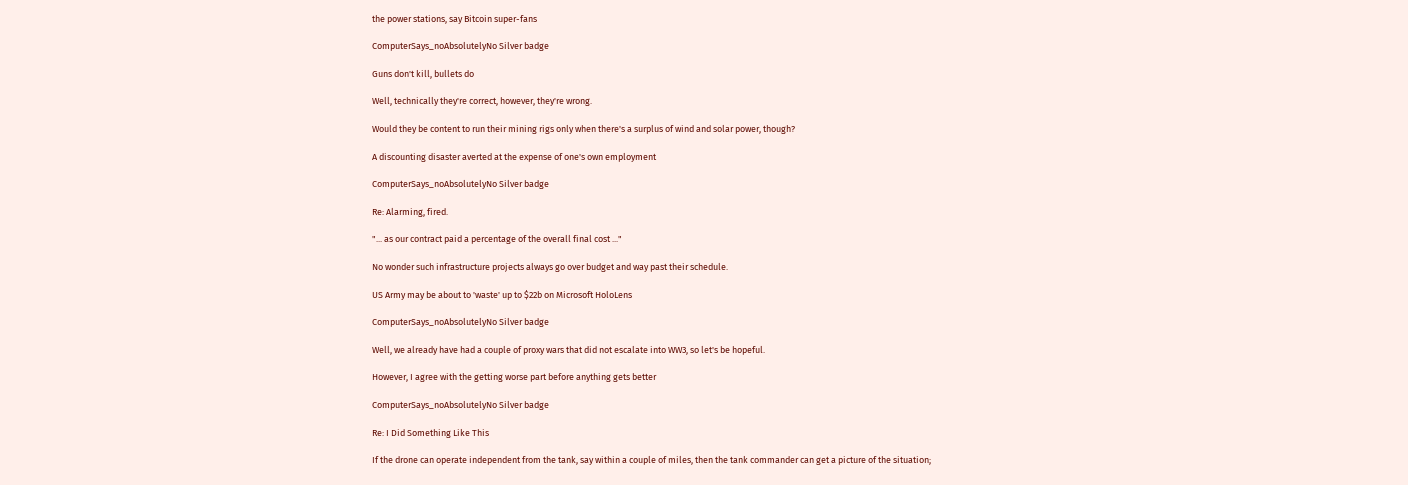the power stations, say Bitcoin super-fans

ComputerSays_noAbsolutelyNo Silver badge

Guns don't kill, bullets do

Well, technically they're correct, however, they're wrong.

Would they be content to run their mining rigs only when there's a surplus of wind and solar power, though?

A discounting disaster averted at the expense of one's own employment

ComputerSays_noAbsolutelyNo Silver badge

Re: Alarming, fired.

"... as our contract paid a percentage of the overall final cost ..."

No wonder such infrastructure projects always go over budget and way past their schedule.

US Army may be about to 'waste' up to $22b on Microsoft HoloLens

ComputerSays_noAbsolutelyNo Silver badge

Well, we already have had a couple of proxy wars that did not escalate into WW3, so let's be hopeful.

However, I agree with the getting worse part before anything gets better

ComputerSays_noAbsolutelyNo Silver badge

Re: I Did Something Like This

If the drone can operate independent from the tank, say within a couple of miles, then the tank commander can get a picture of the situation;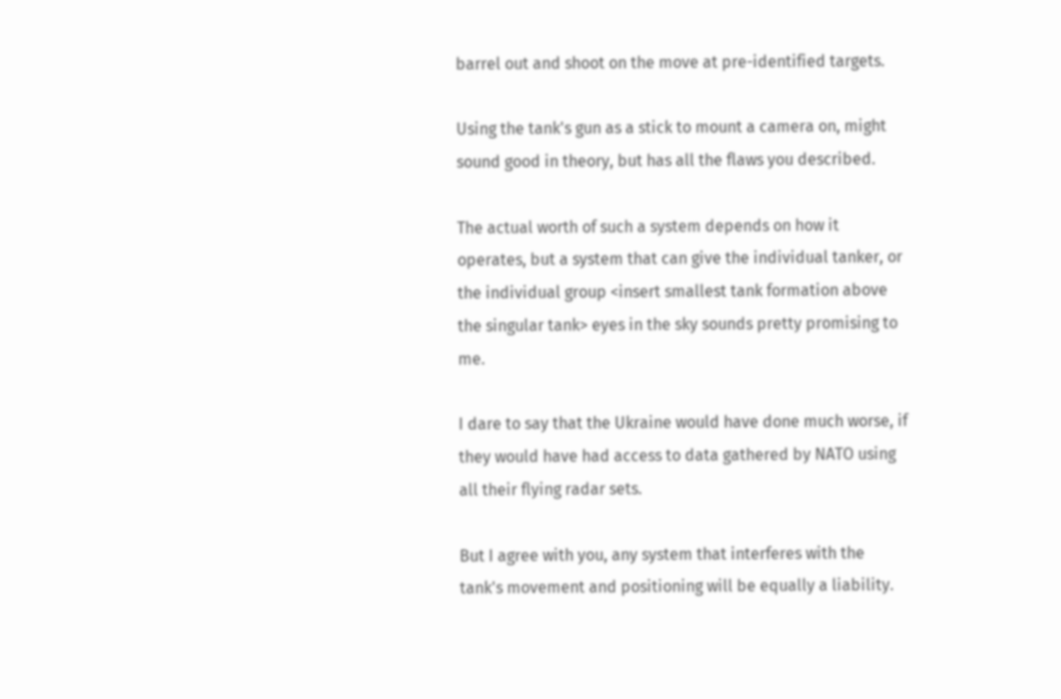barrel out and shoot on the move at pre-identified targets.

Using the tank's gun as a stick to mount a camera on, might sound good in theory, but has all the flaws you described.

The actual worth of such a system depends on how it operates, but a system that can give the individual tanker, or the individual group <insert smallest tank formation above the singular tank> eyes in the sky sounds pretty promising to me.

I dare to say that the Ukraine would have done much worse, if they would have had access to data gathered by NATO using all their flying radar sets.

But I agree with you, any system that interferes with the tank's movement and positioning will be equally a liability.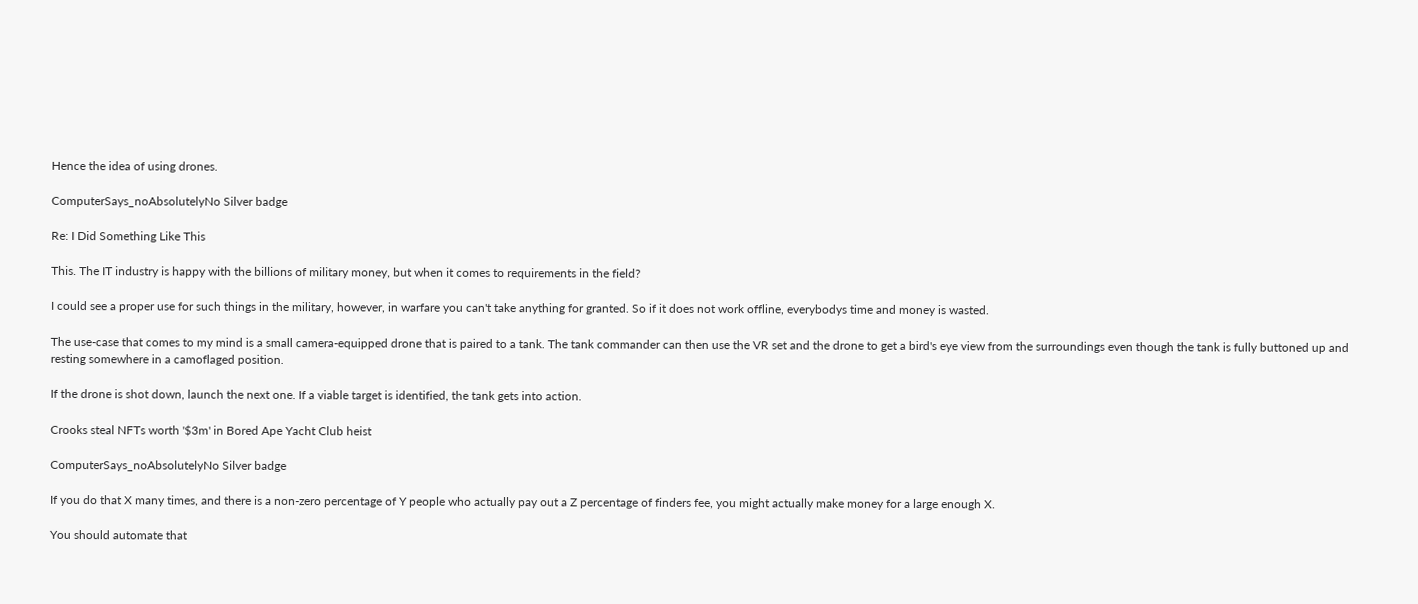Hence the idea of using drones.

ComputerSays_noAbsolutelyNo Silver badge

Re: I Did Something Like This

This. The IT industry is happy with the billions of military money, but when it comes to requirements in the field?

I could see a proper use for such things in the military, however, in warfare you can't take anything for granted. So if it does not work offline, everybodys time and money is wasted.

The use-case that comes to my mind is a small camera-equipped drone that is paired to a tank. The tank commander can then use the VR set and the drone to get a bird's eye view from the surroundings even though the tank is fully buttoned up and resting somewhere in a camoflaged position.

If the drone is shot down, launch the next one. If a viable target is identified, the tank gets into action.

Crooks steal NFTs worth '$3m' in Bored Ape Yacht Club heist

ComputerSays_noAbsolutelyNo Silver badge

If you do that X many times, and there is a non-zero percentage of Y people who actually pay out a Z percentage of finders fee, you might actually make money for a large enough X.

You should automate that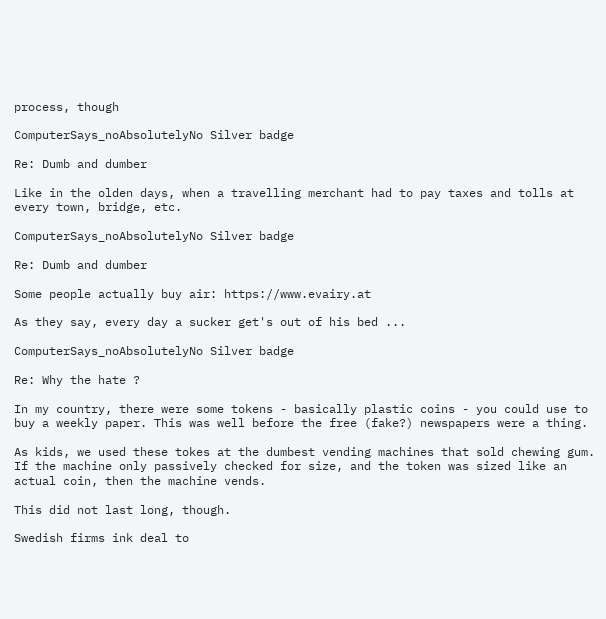process, though

ComputerSays_noAbsolutelyNo Silver badge

Re: Dumb and dumber

Like in the olden days, when a travelling merchant had to pay taxes and tolls at every town, bridge, etc.

ComputerSays_noAbsolutelyNo Silver badge

Re: Dumb and dumber

Some people actually buy air: https://www.evairy.at

As they say, every day a sucker get's out of his bed ...

ComputerSays_noAbsolutelyNo Silver badge

Re: Why the hate ?

In my country, there were some tokens - basically plastic coins - you could use to buy a weekly paper. This was well before the free (fake?) newspapers were a thing.

As kids, we used these tokes at the dumbest vending machines that sold chewing gum. If the machine only passively checked for size, and the token was sized like an actual coin, then the machine vends.

This did not last long, though.

Swedish firms ink deal to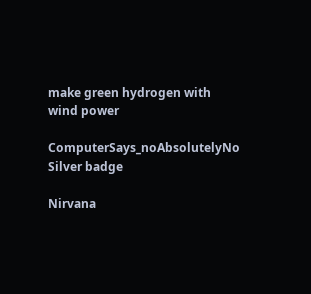make green hydrogen with wind power

ComputerSays_noAbsolutelyNo Silver badge

Nirvana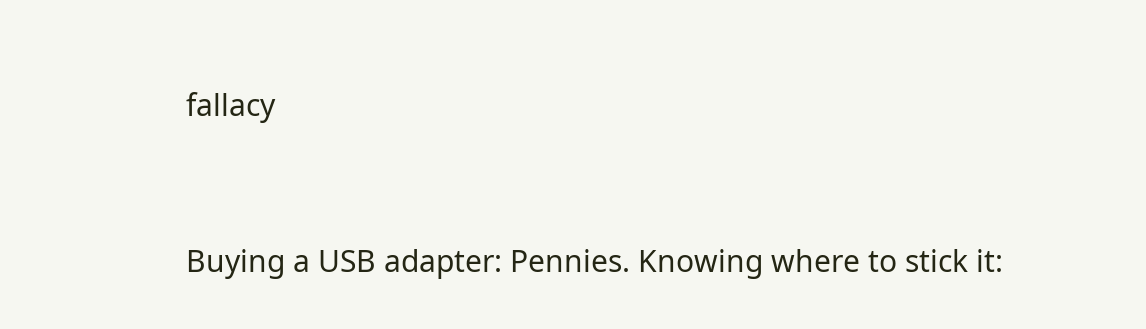fallacy


Buying a USB adapter: Pennies. Knowing where to stick it: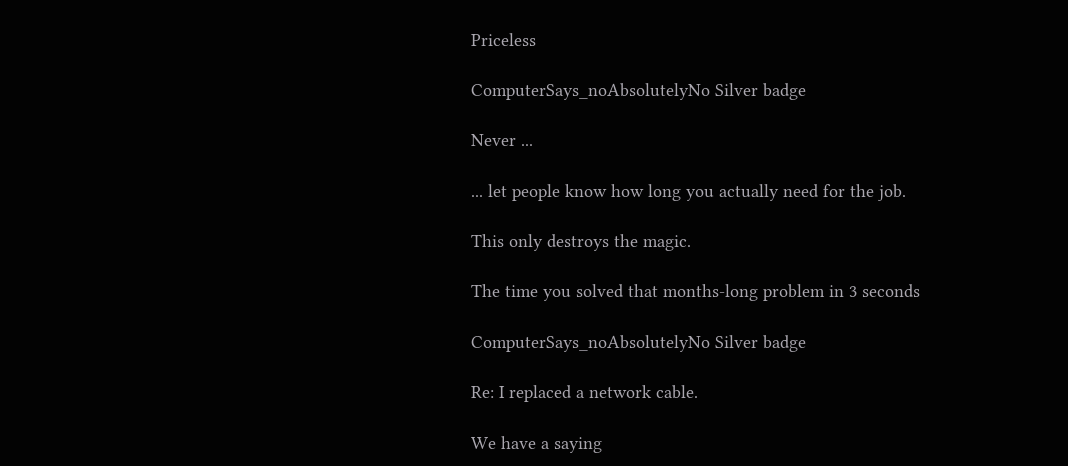Priceless

ComputerSays_noAbsolutelyNo Silver badge

Never ...

... let people know how long you actually need for the job.

This only destroys the magic.

The time you solved that months-long problem in 3 seconds

ComputerSays_noAbsolutelyNo Silver badge

Re: I replaced a network cable.

We have a saying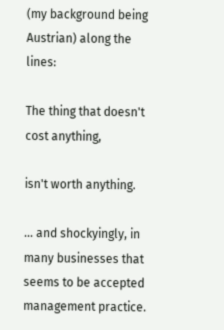(my background being Austrian) along the lines:

The thing that doesn't cost anything,

isn't worth anything.

... and shockyingly, in many businesses that seems to be accepted management practice.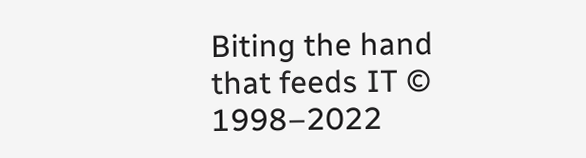Biting the hand that feeds IT © 1998–2022